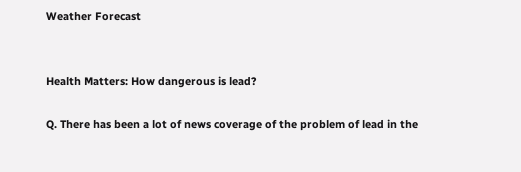Weather Forecast


Health Matters: How dangerous is lead?

Q. There has been a lot of news coverage of the problem of lead in the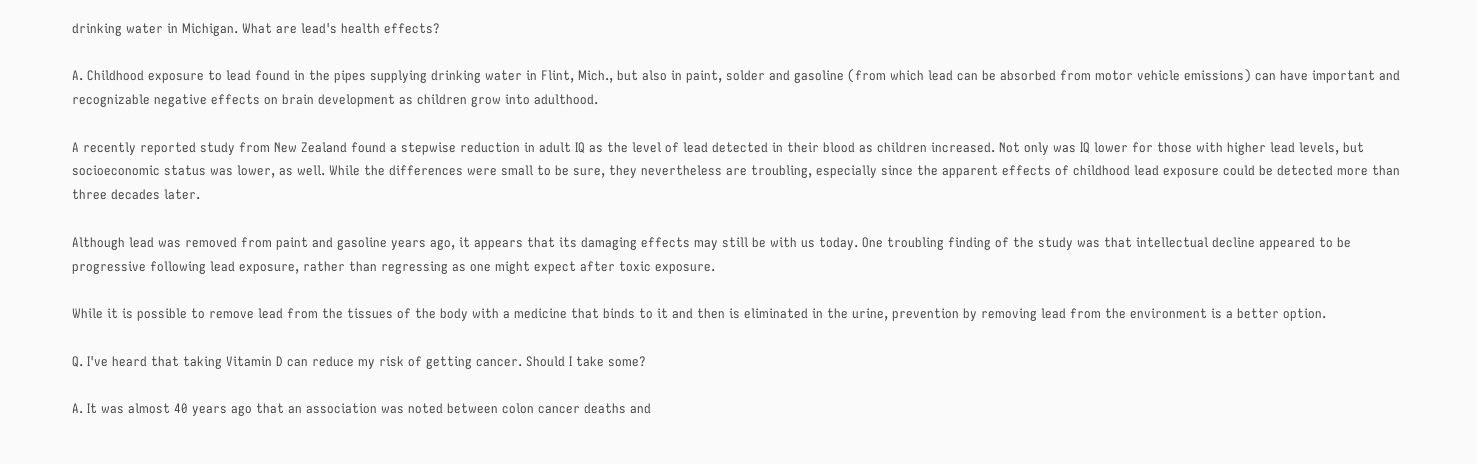drinking water in Michigan. What are lead's health effects?

A. Childhood exposure to lead found in the pipes supplying drinking water in Flint, Mich., but also in paint, solder and gasoline (from which lead can be absorbed from motor vehicle emissions) can have important and recognizable negative effects on brain development as children grow into adulthood.

A recently reported study from New Zealand found a stepwise reduction in adult IQ as the level of lead detected in their blood as children increased. Not only was IQ lower for those with higher lead levels, but socioeconomic status was lower, as well. While the differences were small to be sure, they nevertheless are troubling, especially since the apparent effects of childhood lead exposure could be detected more than three decades later.

Although lead was removed from paint and gasoline years ago, it appears that its damaging effects may still be with us today. One troubling finding of the study was that intellectual decline appeared to be progressive following lead exposure, rather than regressing as one might expect after toxic exposure.

While it is possible to remove lead from the tissues of the body with a medicine that binds to it and then is eliminated in the urine, prevention by removing lead from the environment is a better option.

Q. I've heard that taking Vitamin D can reduce my risk of getting cancer. Should I take some?

A. It was almost 40 years ago that an association was noted between colon cancer deaths and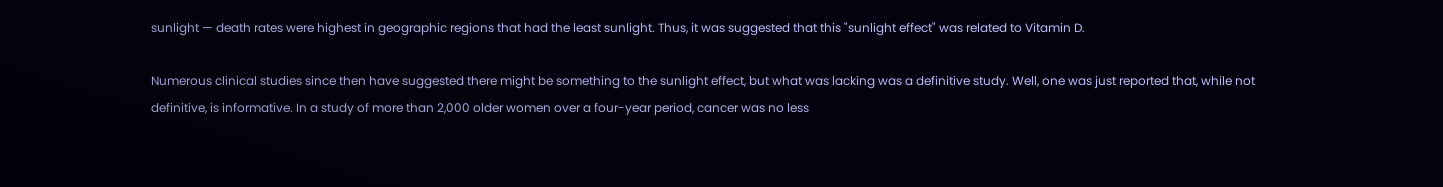sunlight — death rates were highest in geographic regions that had the least sunlight. Thus, it was suggested that this "sunlight effect" was related to Vitamin D.

Numerous clinical studies since then have suggested there might be something to the sunlight effect, but what was lacking was a definitive study. Well, one was just reported that, while not definitive, is informative. In a study of more than 2,000 older women over a four-year period, cancer was no less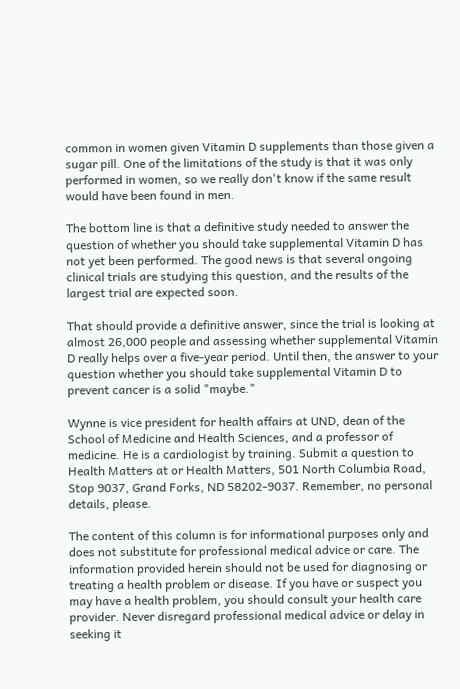common in women given Vitamin D supplements than those given a sugar pill. One of the limitations of the study is that it was only performed in women, so we really don't know if the same result would have been found in men.

The bottom line is that a definitive study needed to answer the question of whether you should take supplemental Vitamin D has not yet been performed. The good news is that several ongoing clinical trials are studying this question, and the results of the largest trial are expected soon.

That should provide a definitive answer, since the trial is looking at almost 26,000 people and assessing whether supplemental Vitamin D really helps over a five-year period. Until then, the answer to your question whether you should take supplemental Vitamin D to prevent cancer is a solid "maybe."

Wynne is vice president for health affairs at UND, dean of the School of Medicine and Health Sciences, and a professor of medicine. He is a cardiologist by training. Submit a question to Health Matters at or Health Matters, 501 North Columbia Road, Stop 9037, Grand Forks, ND 58202-9037. Remember, no personal details, please.

The content of this column is for informational purposes only and does not substitute for professional medical advice or care. The information provided herein should not be used for diagnosing or treating a health problem or disease. If you have or suspect you may have a health problem, you should consult your health care provider. Never disregard professional medical advice or delay in seeking it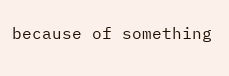because of something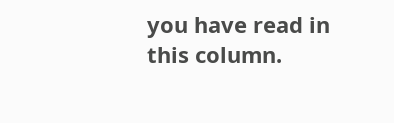you have read in this column.